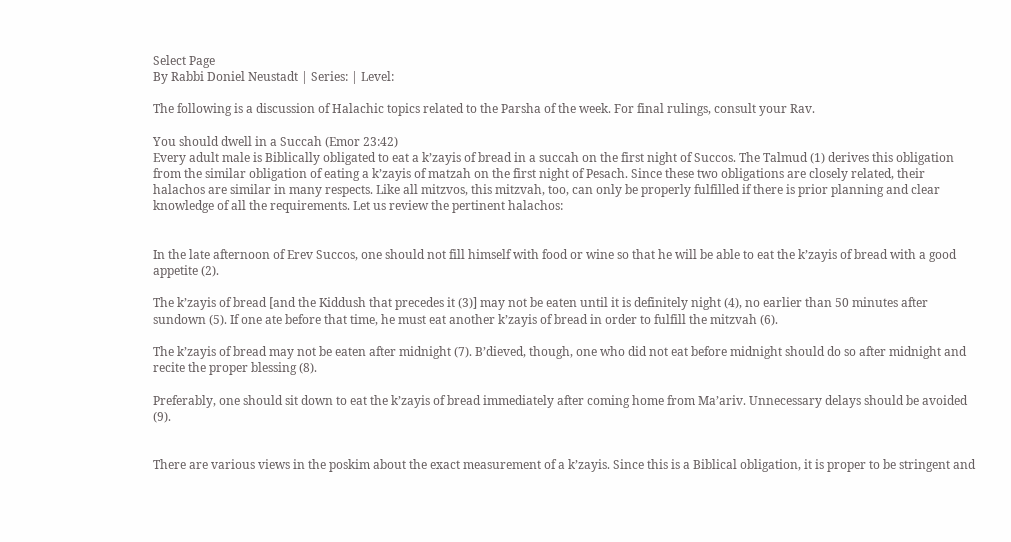Select Page
By Rabbi Doniel Neustadt | Series: | Level:

The following is a discussion of Halachic topics related to the Parsha of the week. For final rulings, consult your Rav.

You should dwell in a Succah (Emor 23:42)
Every adult male is Biblically obligated to eat a k’zayis of bread in a succah on the first night of Succos. The Talmud (1) derives this obligation from the similar obligation of eating a k’zayis of matzah on the first night of Pesach. Since these two obligations are closely related, their halachos are similar in many respects. Like all mitzvos, this mitzvah, too, can only be properly fulfilled if there is prior planning and clear knowledge of all the requirements. Let us review the pertinent halachos:


In the late afternoon of Erev Succos, one should not fill himself with food or wine so that he will be able to eat the k’zayis of bread with a good appetite (2).

The k’zayis of bread [and the Kiddush that precedes it (3)] may not be eaten until it is definitely night (4), no earlier than 50 minutes after sundown (5). If one ate before that time, he must eat another k’zayis of bread in order to fulfill the mitzvah (6).

The k’zayis of bread may not be eaten after midnight (7). B’dieved, though, one who did not eat before midnight should do so after midnight and recite the proper blessing (8).

Preferably, one should sit down to eat the k’zayis of bread immediately after coming home from Ma’ariv. Unnecessary delays should be avoided (9).


There are various views in the poskim about the exact measurement of a k’zayis. Since this is a Biblical obligation, it is proper to be stringent and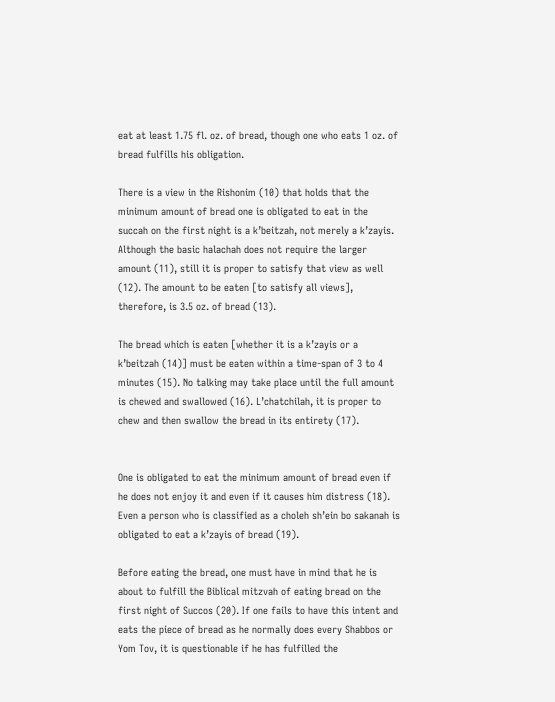eat at least 1.75 fl. oz. of bread, though one who eats 1 oz. of bread fulfills his obligation.

There is a view in the Rishonim (10) that holds that the minimum amount of bread one is obligated to eat in the succah on the first night is a k’beitzah, not merely a k’zayis. Although the basic halachah does not require the larger amount (11), still it is proper to satisfy that view as well (12). The amount to be eaten [to satisfy all views], therefore, is 3.5 oz. of bread (13).

The bread which is eaten [whether it is a k’zayis or a k’beitzah (14)] must be eaten within a time-span of 3 to 4 minutes (15). No talking may take place until the full amount is chewed and swallowed (16). L’chatchilah, it is proper to chew and then swallow the bread in its entirety (17).


One is obligated to eat the minimum amount of bread even if he does not enjoy it and even if it causes him distress (18). Even a person who is classified as a choleh sh’ein bo sakanah is obligated to eat a k’zayis of bread (19).

Before eating the bread, one must have in mind that he is about to fulfill the Biblical mitzvah of eating bread on the first night of Succos (20). If one fails to have this intent and eats the piece of bread as he normally does every Shabbos or Yom Tov, it is questionable if he has fulfilled the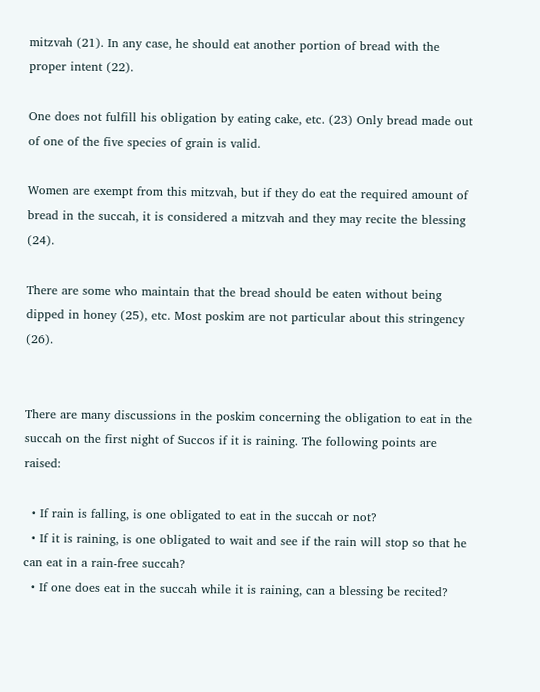mitzvah (21). In any case, he should eat another portion of bread with the proper intent (22).

One does not fulfill his obligation by eating cake, etc. (23) Only bread made out of one of the five species of grain is valid.

Women are exempt from this mitzvah, but if they do eat the required amount of bread in the succah, it is considered a mitzvah and they may recite the blessing (24).

There are some who maintain that the bread should be eaten without being dipped in honey (25), etc. Most poskim are not particular about this stringency (26).


There are many discussions in the poskim concerning the obligation to eat in the succah on the first night of Succos if it is raining. The following points are raised:

  • If rain is falling, is one obligated to eat in the succah or not?
  • If it is raining, is one obligated to wait and see if the rain will stop so that he can eat in a rain-free succah?
  • If one does eat in the succah while it is raining, can a blessing be recited?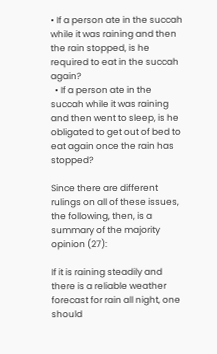• If a person ate in the succah while it was raining and then the rain stopped, is he required to eat in the succah again?
  • If a person ate in the succah while it was raining and then went to sleep, is he obligated to get out of bed to eat again once the rain has stopped?

Since there are different rulings on all of these issues, the following, then, is a summary of the majority opinion (27):

If it is raining steadily and there is a reliable weather forecast for rain all night, one should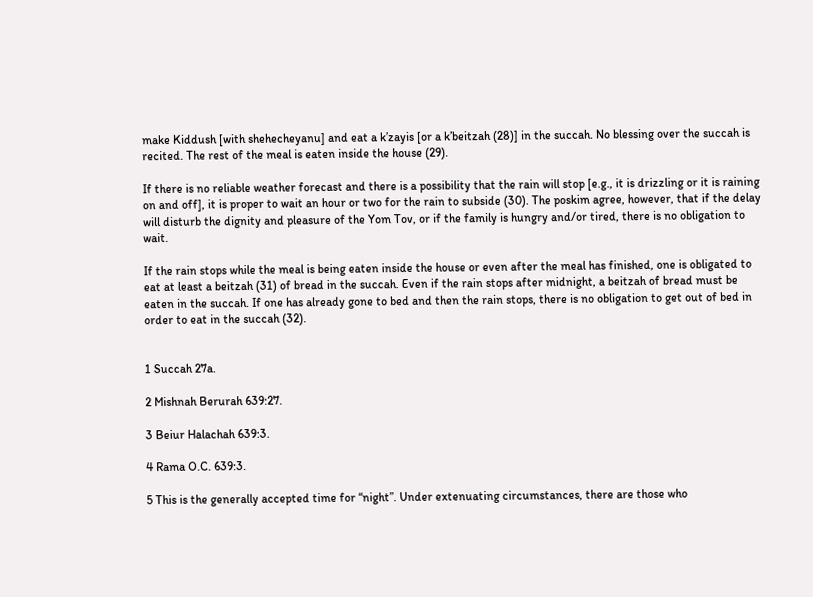make Kiddush [with shehecheyanu] and eat a k’zayis [or a k’beitzah (28)] in the succah. No blessing over the succah is recited. The rest of the meal is eaten inside the house (29).

If there is no reliable weather forecast and there is a possibility that the rain will stop [e.g., it is drizzling or it is raining on and off], it is proper to wait an hour or two for the rain to subside (30). The poskim agree, however, that if the delay will disturb the dignity and pleasure of the Yom Tov, or if the family is hungry and/or tired, there is no obligation to wait.

If the rain stops while the meal is being eaten inside the house or even after the meal has finished, one is obligated to eat at least a beitzah (31) of bread in the succah. Even if the rain stops after midnight, a beitzah of bread must be eaten in the succah. If one has already gone to bed and then the rain stops, there is no obligation to get out of bed in order to eat in the succah (32).


1 Succah 27a.

2 Mishnah Berurah 639:27.

3 Beiur Halachah 639:3.

4 Rama O.C. 639:3.

5 This is the generally accepted time for “night”. Under extenuating circumstances, there are those who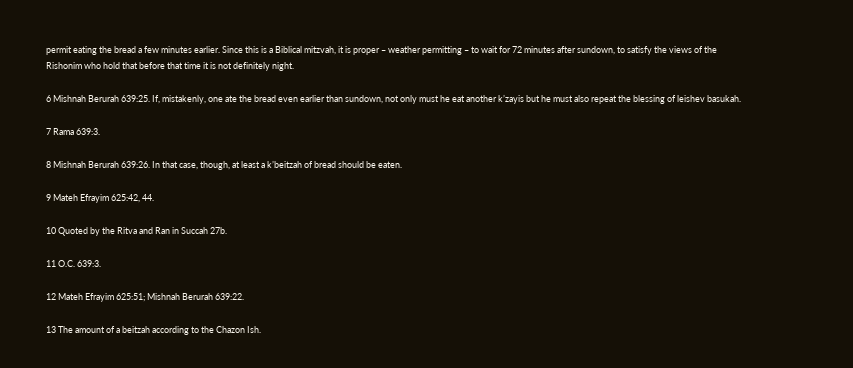permit eating the bread a few minutes earlier. Since this is a Biblical mitzvah, it is proper – weather permitting – to wait for 72 minutes after sundown, to satisfy the views of the Rishonim who hold that before that time it is not definitely night.

6 Mishnah Berurah 639:25. If, mistakenly, one ate the bread even earlier than sundown, not only must he eat another k’zayis but he must also repeat the blessing of leishev basukah.

7 Rama 639:3.

8 Mishnah Berurah 639:26. In that case, though, at least a k’beitzah of bread should be eaten.

9 Mateh Efrayim 625:42, 44.

10 Quoted by the Ritva and Ran in Succah 27b.

11 O.C. 639:3.

12 Mateh Efrayim 625:51; Mishnah Berurah 639:22.

13 The amount of a beitzah according to the Chazon Ish.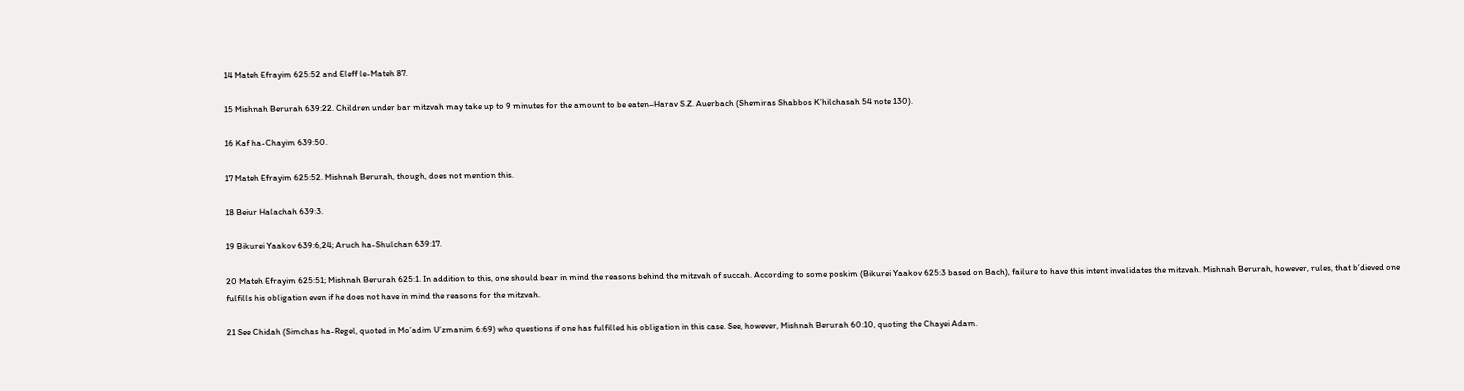14 Mateh Efrayim 625:52 and Eleff le-Mateh 87.

15 Mishnah Berurah 639:22. Children under bar mitzvah may take up to 9 minutes for the amount to be eaten–Harav S.Z. Auerbach (Shemiras Shabbos K’hilchasah 54 note 130).

16 Kaf ha-Chayim 639:50.

17 Mateh Efrayim 625:52. Mishnah Berurah, though, does not mention this.

18 Beiur Halachah 639:3.

19 Bikurei Yaakov 639:6,24; Aruch ha-Shulchan 639:17.

20 Mateh Efrayim 625:51; Mishnah Berurah 625:1. In addition to this, one should bear in mind the reasons behind the mitzvah of succah. According to some poskim (Bikurei Yaakov 625:3 based on Bach), failure to have this intent invalidates the mitzvah. Mishnah Berurah, however, rules, that b’dieved one fulfills his obligation even if he does not have in mind the reasons for the mitzvah.

21 See Chidah (Simchas ha-Regel, quoted in Mo’adim U’zmanim 6:69) who questions if one has fulfilled his obligation in this case. See, however, Mishnah Berurah 60:10, quoting the Chayei Adam.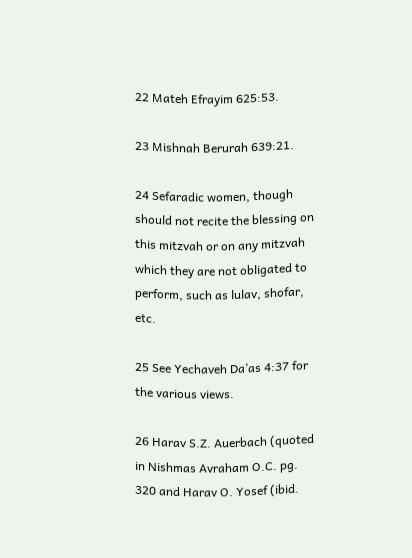22 Mateh Efrayim 625:53.

23 Mishnah Berurah 639:21.

24 Sefaradic women, though should not recite the blessing on this mitzvah or on any mitzvah which they are not obligated to perform, such as lulav, shofar, etc.

25 See Yechaveh Da’as 4:37 for the various views.

26 Harav S.Z. Auerbach (quoted in Nishmas Avraham O.C. pg. 320 and Harav O. Yosef (ibid.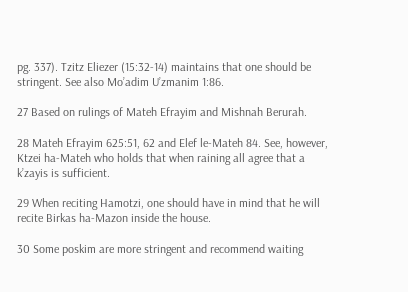pg. 337). Tzitz Eliezer (15:32-14) maintains that one should be stringent. See also Mo’adim U’zmanim 1:86.

27 Based on rulings of Mateh Efrayim and Mishnah Berurah.

28 Mateh Efrayim 625:51, 62 and Elef le-Mateh 84. See, however, Ktzei ha-Mateh who holds that when raining all agree that a k’zayis is sufficient.

29 When reciting Hamotzi, one should have in mind that he will recite Birkas ha-Mazon inside the house.

30 Some poskim are more stringent and recommend waiting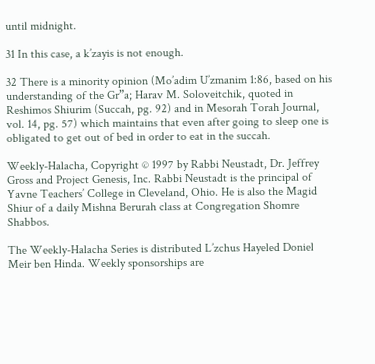until midnight.

31 In this case, a k’zayis is not enough.

32 There is a minority opinion (Mo’adim U’zmanim 1:86, based on his understanding of the Gr”a; Harav M. Soloveitchik, quoted in Reshimos Shiurim (Succah, pg. 92) and in Mesorah Torah Journal, vol. 14, pg. 57) which maintains that even after going to sleep one is obligated to get out of bed in order to eat in the succah.

Weekly-Halacha, Copyright © 1997 by Rabbi Neustadt, Dr. Jeffrey Gross and Project Genesis, Inc. Rabbi Neustadt is the principal of Yavne Teachers’ College in Cleveland, Ohio. He is also the Magid Shiur of a daily Mishna Berurah class at Congregation Shomre Shabbos.

The Weekly-Halacha Series is distributed L’zchus Hayeled Doniel Meir ben Hinda. Weekly sponsorships are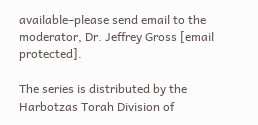available–please send email to the moderator, Dr. Jeffrey Gross [email protected].

The series is distributed by the Harbotzas Torah Division of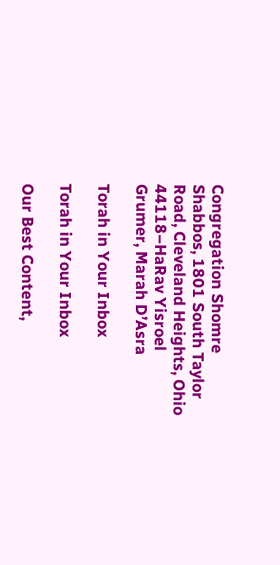Congregation Shomre Shabbos, 1801 South Taylor Road, Cleveland Heights, Ohio 44118–HaRav Yisroel Grumer, Marah D’Asra

Torah in Your Inbox

Torah in Your Inbox

Our Best Content,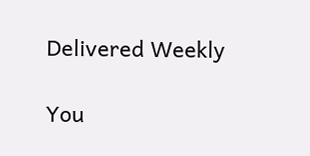Delivered Weekly

You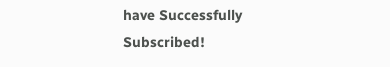have Successfully Subscribed!